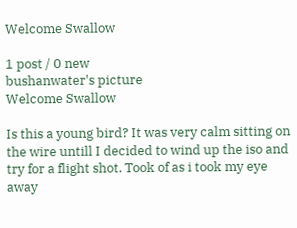Welcome Swallow

1 post / 0 new
bushanwater's picture
Welcome Swallow

Is this a young bird? It was very calm sitting on the wire untill I decided to wind up the iso and try for a flight shot. Took of as i took my eye away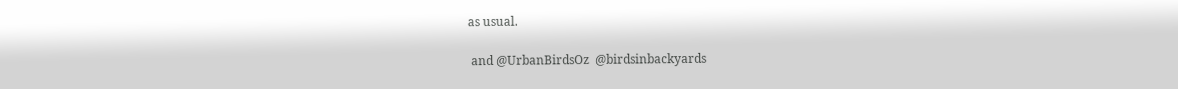as usual.

 and @UrbanBirdsOz  @birdsinbackyards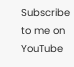Subscribe to me on YouTube